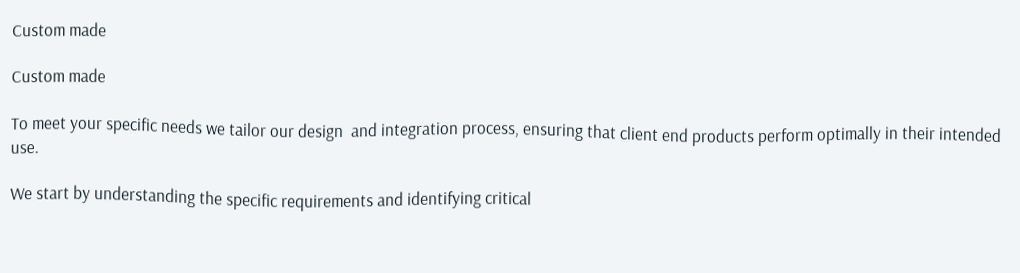Custom made

Custom made

To meet your specific needs we tailor our design  and integration process, ensuring that client end products perform optimally in their intended use.

We start by understanding the specific requirements and identifying critical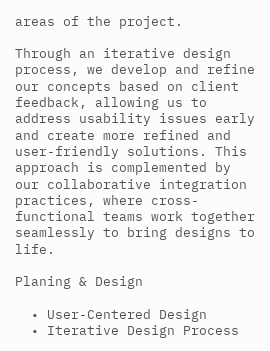areas of the project.

Through an iterative design process, we develop and refine our concepts based on client feedback, allowing us to address usability issues early and create more refined and user-friendly solutions. This approach is complemented by our collaborative integration practices, where cross-functional teams work together seamlessly to bring designs to life.

Planing & Design

  • User-Centered Design
  • Iterative Design Process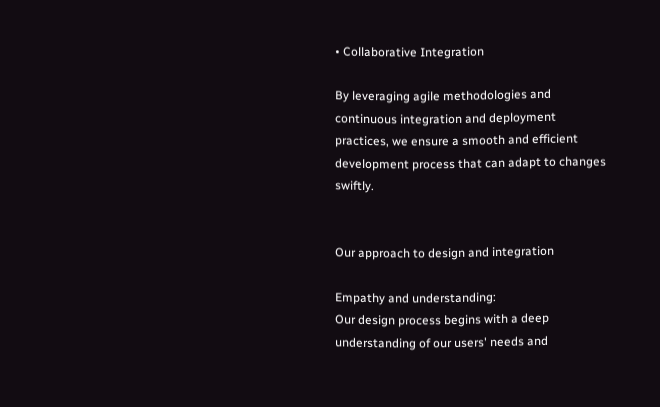• Collaborative Integration

By leveraging agile methodologies and continuous integration and deployment practices, we ensure a smooth and efficient development process that can adapt to changes swiftly.


Our approach to design and integration

Empathy and understanding:
Our design process begins with a deep understanding of our users' needs and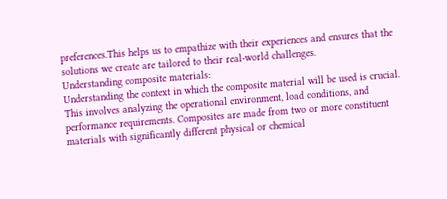preferences.This helps us to empathize with their experiences and ensures that the solutions we create are tailored to their real-world challenges.
Understanding composite materials:
Understanding the context in which the composite material will be used is crucial. This involves analyzing the operational environment, load conditions, and performance requirements. Composites are made from two or more constituent materials with significantly different physical or chemical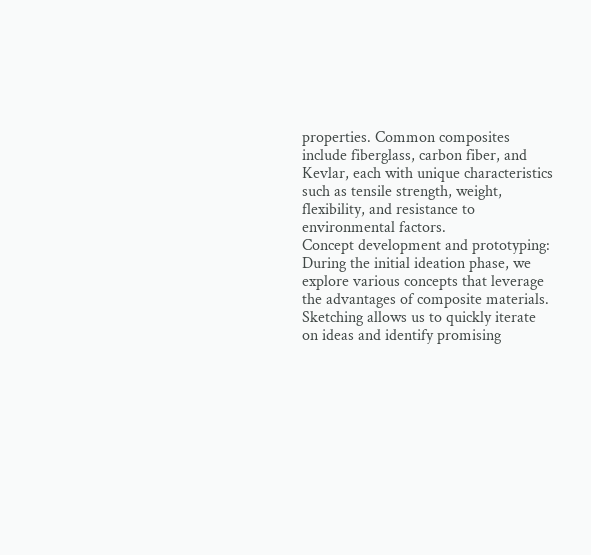properties. Common composites include fiberglass, carbon fiber, and Kevlar, each with unique characteristics such as tensile strength, weight, flexibility, and resistance to environmental factors.
Concept development and prototyping:
During the initial ideation phase, we explore various concepts that leverage the advantages of composite materials. Sketching allows us to quickly iterate on ideas and identify promising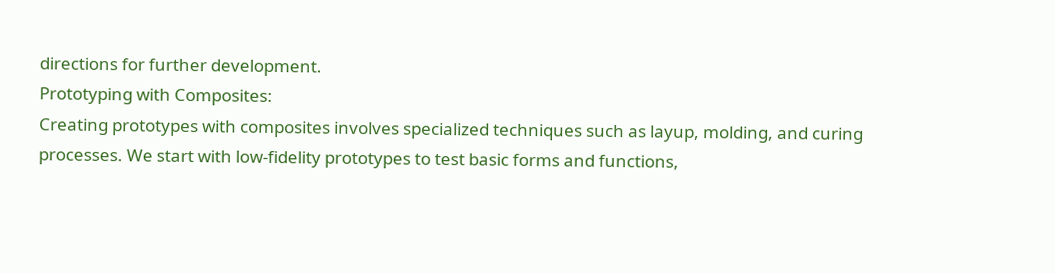directions for further development.
Prototyping with Composites:
Creating prototypes with composites involves specialized techniques such as layup, molding, and curing processes. We start with low-fidelity prototypes to test basic forms and functions,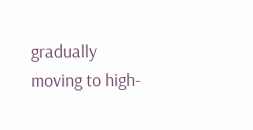gradually moving to high-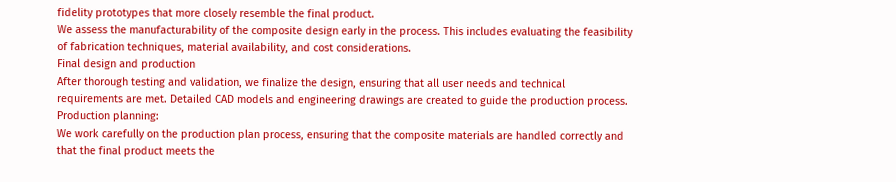fidelity prototypes that more closely resemble the final product.
We assess the manufacturability of the composite design early in the process. This includes evaluating the feasibility of fabrication techniques, material availability, and cost considerations.
Final design and production
After thorough testing and validation, we finalize the design, ensuring that all user needs and technical requirements are met. Detailed CAD models and engineering drawings are created to guide the production process.
Production planning:
We work carefully on the production plan process, ensuring that the composite materials are handled correctly and that the final product meets the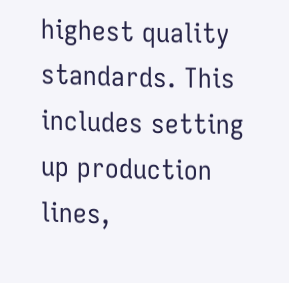highest quality standards. This includes setting up production lines,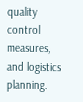quality control measures, and logistics planning.